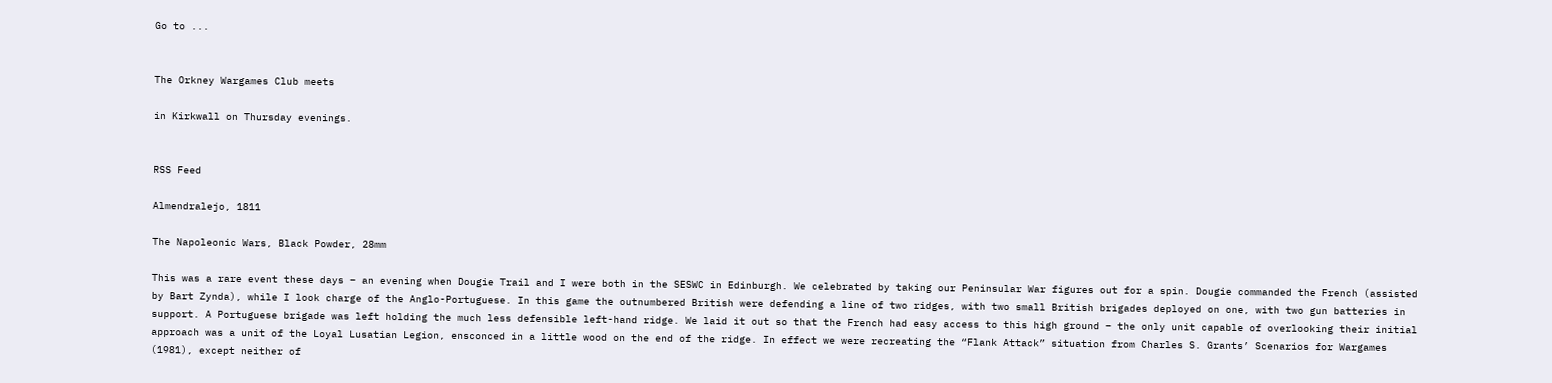Go to ...


The Orkney Wargames Club meets

in Kirkwall on Thursday evenings.


RSS Feed

Almendralejo, 1811

The Napoleonic Wars, Black Powder, 28mm

This was a rare event these days – an evening when Dougie Trail and I were both in the SESWC in Edinburgh. We celebrated by taking our Peninsular War figures out for a spin. Dougie commanded the French (assisted by Bart Zynda), while I look charge of the Anglo-Portuguese. In this game the outnumbered British were defending a line of two ridges, with two small British brigades deployed on one, with two gun batteries in support. A Portuguese brigade was left holding the much less defensible left-hand ridge. We laid it out so that the French had easy access to this high ground – the only unit capable of overlooking their initial approach was a unit of the Loyal Lusatian Legion, ensconced in a little wood on the end of the ridge. In effect we were recreating the “Flank Attack” situation from Charles S. Grants’ Scenarios for Wargames (1981), except neither of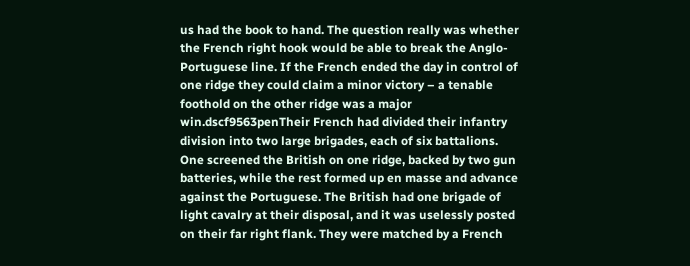us had the book to hand. The question really was whether the French right hook would be able to break the Anglo-Portuguese line. If the French ended the day in control of one ridge they could claim a minor victory – a tenable foothold on the other ridge was a major win.dscf9563penTheir French had divided their infantry division into two large brigades, each of six battalions. One screened the British on one ridge, backed by two gun batteries, while the rest formed up en masse and advance against the Portuguese. The British had one brigade of light cavalry at their disposal, and it was uselessly posted on their far right flank. They were matched by a French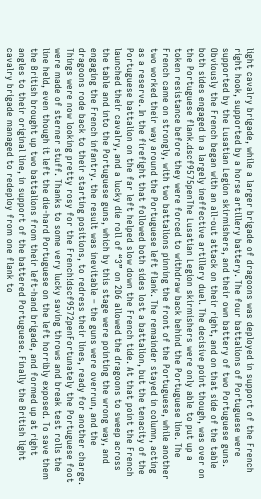light cavalry brigade, while a larger brigade of dragoons was deployed in support of the French right hook, supported by a horse artillery battery. The four battalions of Portuguese were supported by the Lusatian Legion skirmishers, and their own battery of two Portuguese guns. Obviously the French began with an all-out attack on their right, and on that side of the table both sides engaged in a largely ineffective artillery duel. The decisive point though, was over on the Portuguese flank.dscf9575penThe Lusatian Legion skirmishers were only able to put up a token resistance before they were forced to withdraw back behind the Portuguese line. The French came on strongly, with two battalions pinning the front of the Portuguese, while another two worked their way around the Portuguese left flank. The remainder stayed in column, acting as a reserve. In the firefight that followed both sides lost a battalion, but the tenacity of the Portuguese battalion on the far left helped slow down the French tide. At that point the French launched their cavalry, and a lucky die roll of “3” on 2D6 allowed the dragoons to sweep across the table and into the Portuguese guns, which by this stage were pointing the wrong way, and engaging the French infantry. the result was inevitable – the guns were overrun, and the dragoons rode back to their starting positions, to redress their lines, ready for another charge. Things were now looking pretty rosy for the French!dscf9572penFortunately the Portuguese foot were made of sterner stuff. Thanks to some very lucky saving throws and break test rolls the line held, even though it left the die-hard Portuguese on the left horribly exposed. To save them the British brought up two battalions from their left-hand brigade, and formed up at right angles to their original line, in support of the battered Portuguese. Finally the British light cavalry brigade managed to redeploy from one flank to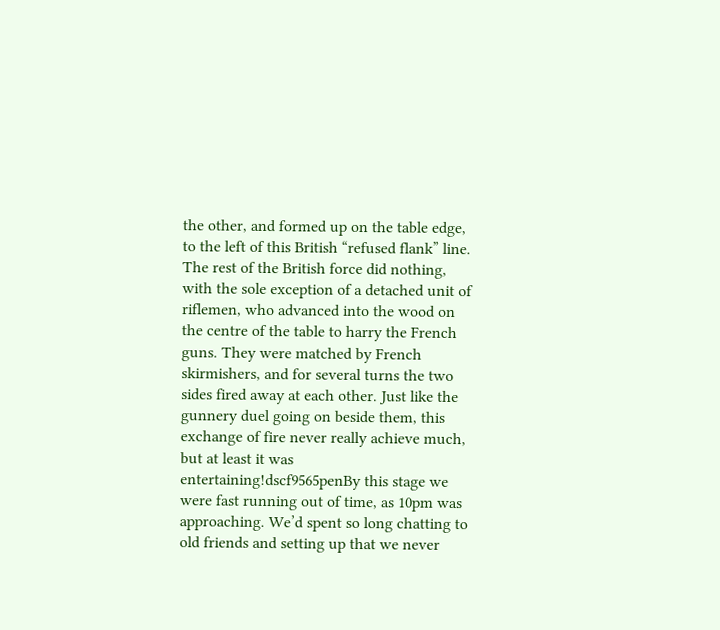the other, and formed up on the table edge, to the left of this British “refused flank” line. The rest of the British force did nothing, with the sole exception of a detached unit of riflemen, who advanced into the wood on the centre of the table to harry the French guns. They were matched by French skirmishers, and for several turns the two sides fired away at each other. Just like the gunnery duel going on beside them, this exchange of fire never really achieve much, but at least it was entertaining!dscf9565penBy this stage we were fast running out of time, as 10pm was approaching. We’d spent so long chatting to old friends and setting up that we never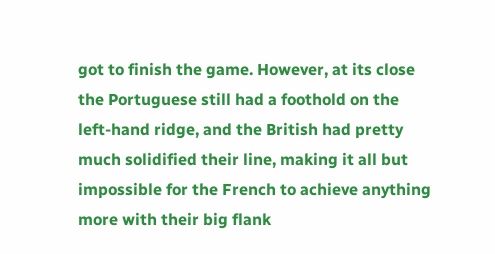got to finish the game. However, at its close the Portuguese still had a foothold on the left-hand ridge, and the British had pretty much solidified their line, making it all but impossible for the French to achieve anything more with their big flank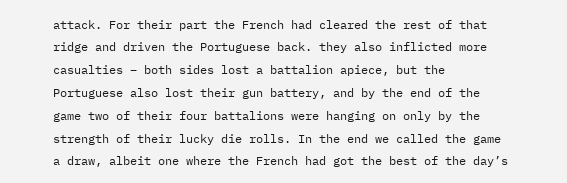attack. For their part the French had cleared the rest of that ridge and driven the Portuguese back. they also inflicted more casualties – both sides lost a battalion apiece, but the Portuguese also lost their gun battery, and by the end of the game two of their four battalions were hanging on only by the strength of their lucky die rolls. In the end we called the game a draw, albeit one where the French had got the best of the day’s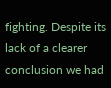fighting. Despite its lack of a clearer conclusion we had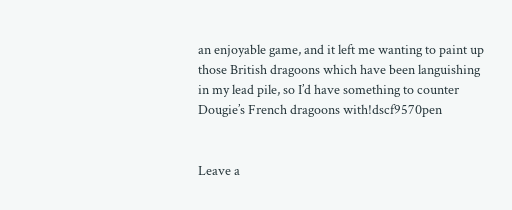an enjoyable game, and it left me wanting to paint up those British dragoons which have been languishing in my lead pile, so I’d have something to counter Dougie’s French dragoons with!dscf9570pen


Leave a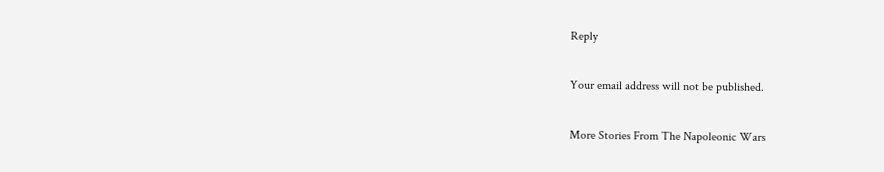Reply

Your email address will not be published.

More Stories From The Napoleonic Wars